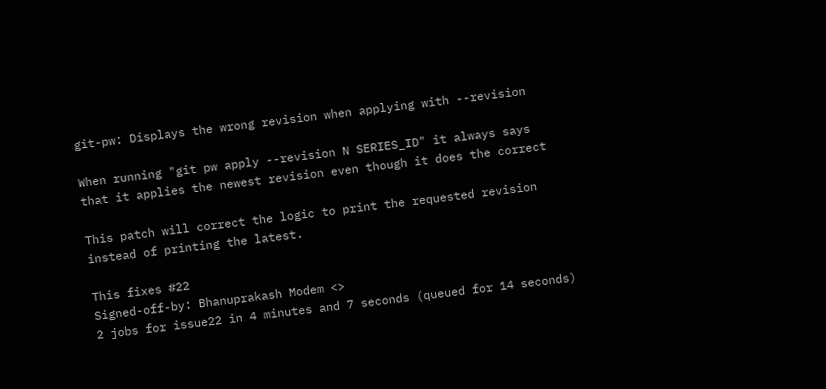git-pw: Displays the wrong revision when applying with --revision

When running "git pw apply --revision N SERIES_ID" it always says
that it applies the newest revision even though it does the correct

This patch will correct the logic to print the requested revision
instead of printing the latest.

This fixes #22
Signed-off-by: Bhanuprakash Modem <>
2 jobs for issue22 in 4 minutes and 7 seconds (queued for 14 seconds)